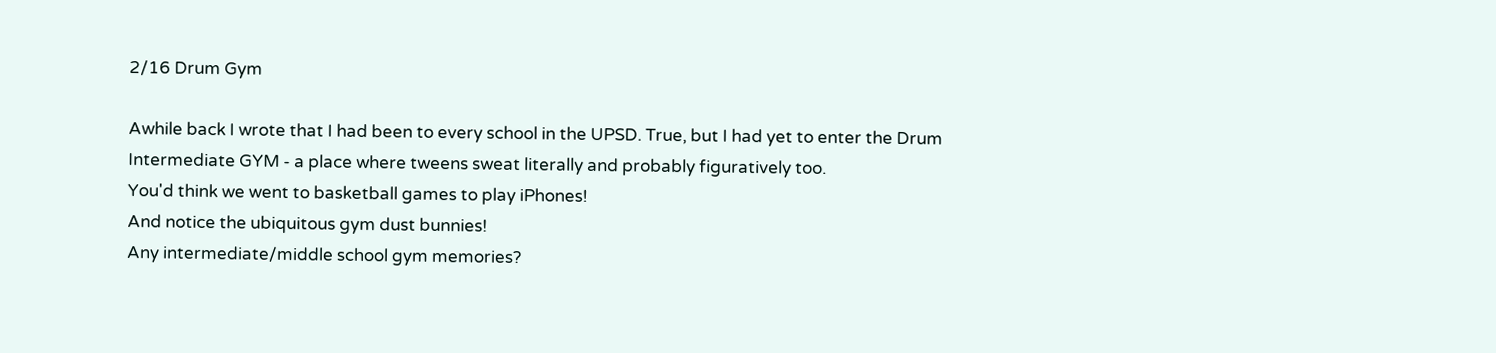2/16 Drum Gym

Awhile back I wrote that I had been to every school in the UPSD. True, but I had yet to enter the Drum Intermediate GYM - a place where tweens sweat literally and probably figuratively too.
You'd think we went to basketball games to play iPhones!
And notice the ubiquitous gym dust bunnies!
Any intermediate/middle school gym memories?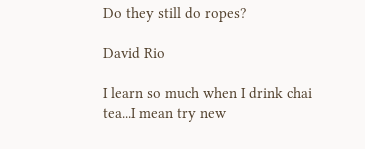Do they still do ropes?

David Rio

I learn so much when I drink chai tea...I mean try new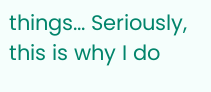things... Seriously, this is why I do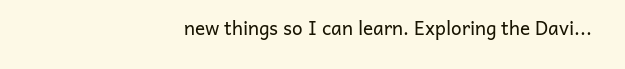new things so I can learn. Exploring the Davi...